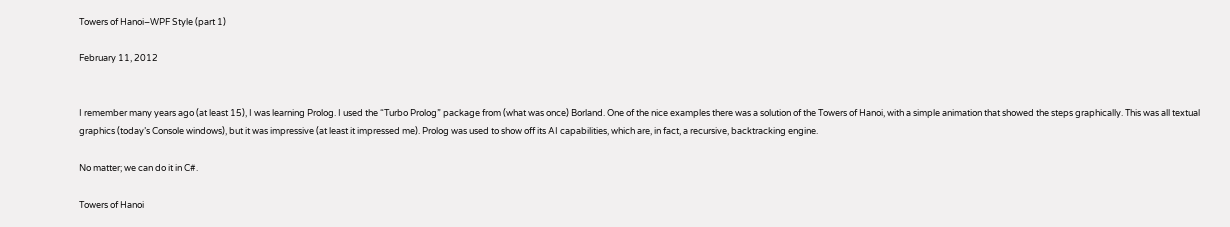Towers of Hanoi–WPF Style (part 1)

February 11, 2012


I remember many years ago (at least 15), I was learning Prolog. I used the “Turbo Prolog” package from (what was once) Borland. One of the nice examples there was a solution of the Towers of Hanoi, with a simple animation that showed the steps graphically. This was all textual graphics (today’s Console windows), but it was impressive (at least it impressed me). Prolog was used to show off its AI capabilities, which are, in fact, a recursive, backtracking engine.

No matter; we can do it in C#.

Towers of Hanoi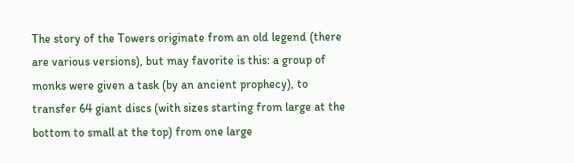The story of the Towers originate from an old legend (there are various versions), but may favorite is this: a group of monks were given a task (by an ancient prophecy), to transfer 64 giant discs (with sizes starting from large at the bottom to small at the top) from one large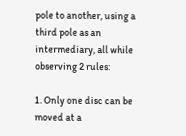pole to another, using a third pole as an intermediary, all while observing 2 rules:

1. Only one disc can be moved at a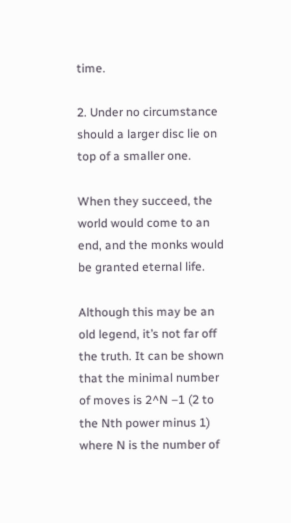time.

2. Under no circumstance should a larger disc lie on top of a smaller one.

When they succeed, the world would come to an end, and the monks would be granted eternal life.

Although this may be an old legend, it’s not far off the truth. It can be shown that the minimal number of moves is 2^N –1 (2 to the Nth power minus 1) where N is the number of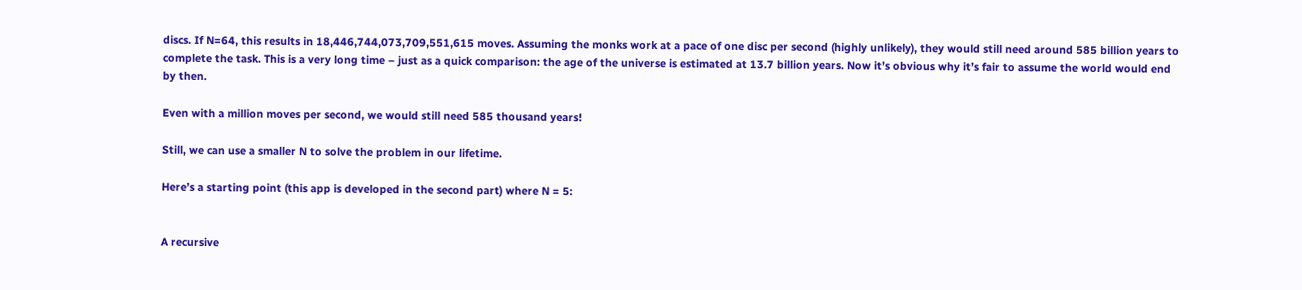discs. If N=64, this results in 18,446,744,073,709,551,615 moves. Assuming the monks work at a pace of one disc per second (highly unlikely), they would still need around 585 billion years to complete the task. This is a very long time – just as a quick comparison: the age of the universe is estimated at 13.7 billion years. Now it’s obvious why it’s fair to assume the world would end by then.

Even with a million moves per second, we would still need 585 thousand years!

Still, we can use a smaller N to solve the problem in our lifetime.

Here’s a starting point (this app is developed in the second part) where N = 5:


A recursive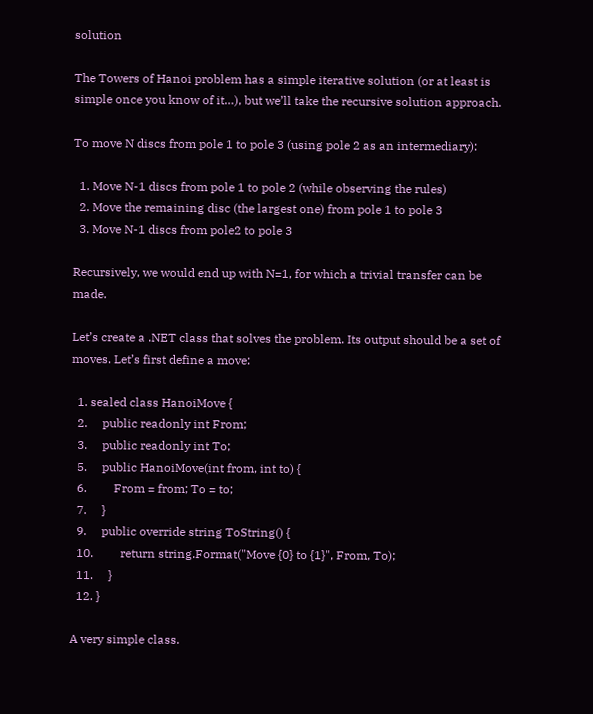solution

The Towers of Hanoi problem has a simple iterative solution (or at least is simple once you know of it…), but we’ll take the recursive solution approach.

To move N discs from pole 1 to pole 3 (using pole 2 as an intermediary):

  1. Move N-1 discs from pole 1 to pole 2 (while observing the rules)
  2. Move the remaining disc (the largest one) from pole 1 to pole 3
  3. Move N-1 discs from pole2 to pole 3

Recursively, we would end up with N=1, for which a trivial transfer can be made.

Let’s create a .NET class that solves the problem. Its output should be a set of moves. Let’s first define a move:

  1. sealed class HanoiMove {
  2.     public readonly int From;
  3.     public readonly int To;
  5.     public HanoiMove(int from, int to) {
  6.         From = from; To = to;
  7.     }
  9.     public override string ToString() {
  10.         return string.Format("Move {0} to {1}", From, To);
  11.     }
  12. }

A very simple class.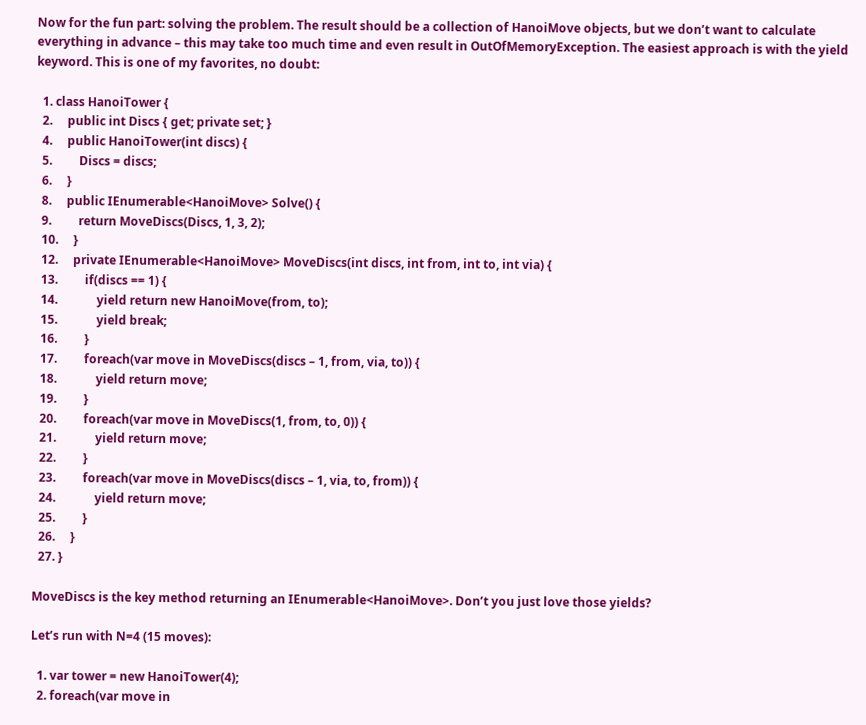Now for the fun part: solving the problem. The result should be a collection of HanoiMove objects, but we don’t want to calculate everything in advance – this may take too much time and even result in OutOfMemoryException. The easiest approach is with the yield keyword. This is one of my favorites, no doubt:

  1. class HanoiTower {
  2.     public int Discs { get; private set; }
  4.     public HanoiTower(int discs) {
  5.         Discs = discs;
  6.     }
  8.     public IEnumerable<HanoiMove> Solve() {
  9.         return MoveDiscs(Discs, 1, 3, 2);
  10.     }
  12.     private IEnumerable<HanoiMove> MoveDiscs(int discs, int from, int to, int via) {
  13.         if(discs == 1) {
  14.             yield return new HanoiMove(from, to);
  15.             yield break;
  16.         }
  17.         foreach(var move in MoveDiscs(discs – 1, from, via, to)) {
  18.             yield return move;
  19.         }
  20.         foreach(var move in MoveDiscs(1, from, to, 0)) {
  21.             yield return move;
  22.         }
  23.         foreach(var move in MoveDiscs(discs – 1, via, to, from)) {
  24.             yield return move;
  25.         }
  26.     }
  27. }

MoveDiscs is the key method returning an IEnumerable<HanoiMove>. Don’t you just love those yields?

Let’s run with N=4 (15 moves):

  1. var tower = new HanoiTower(4);
  2. foreach(var move in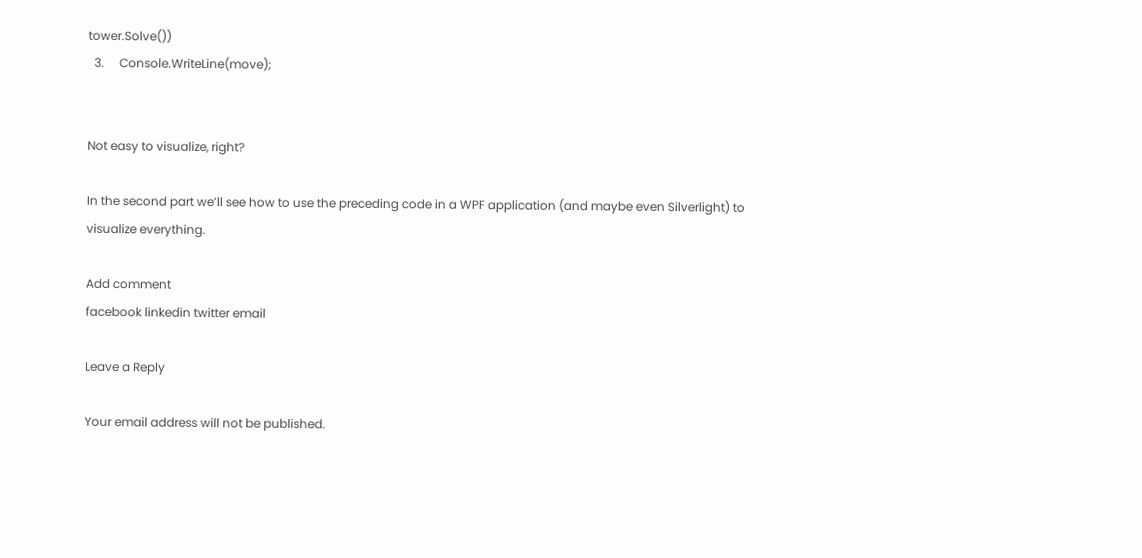tower.Solve())
  3.     Console.WriteLine(move);


Not easy to visualize, right?

In the second part we’ll see how to use the preceding code in a WPF application (and maybe even Silverlight) to visualize everything.

Add comment
facebook linkedin twitter email

Leave a Reply

Your email address will not be published.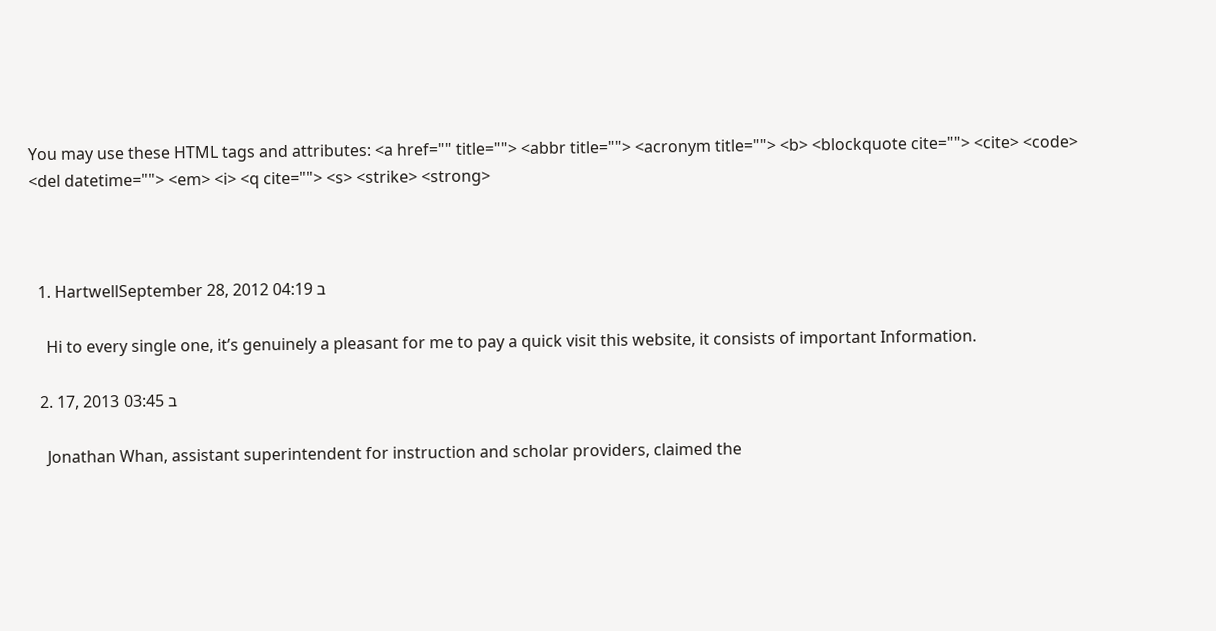You may use these HTML tags and attributes: <a href="" title=""> <abbr title=""> <acronym title=""> <b> <blockquote cite=""> <cite> <code> <del datetime=""> <em> <i> <q cite=""> <s> <strike> <strong>



  1. HartwellSeptember 28, 2012 ב 04:19

    Hi to every single one, it’s genuinely a pleasant for me to pay a quick visit this website, it consists of important Information.

  2. 17, 2013 ב 03:45

    Jonathan Whan, assistant superintendent for instruction and scholar providers, claimed the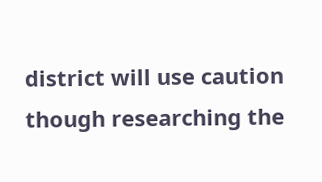district will use caution though researching the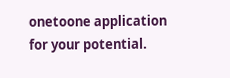onetoone application for your potential.